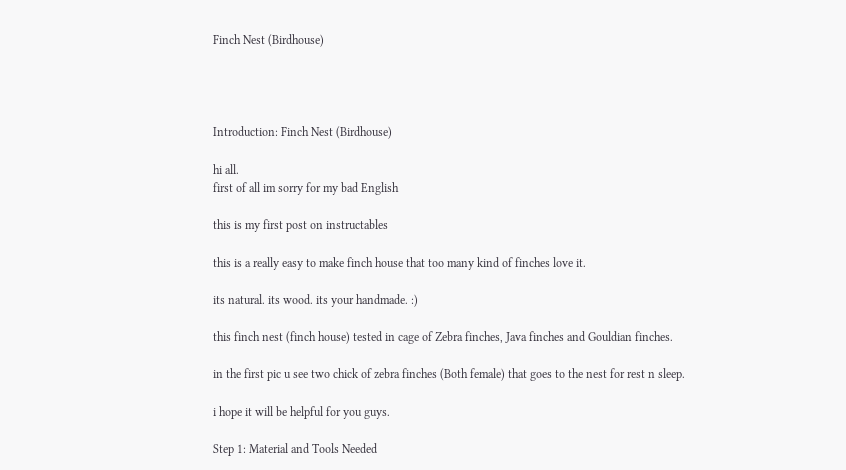Finch Nest (Birdhouse)




Introduction: Finch Nest (Birdhouse)

hi all.
first of all im sorry for my bad English

this is my first post on instructables

this is a really easy to make finch house that too many kind of finches love it.

its natural. its wood. its your handmade. :)

this finch nest (finch house) tested in cage of Zebra finches, Java finches and Gouldian finches.

in the first pic u see two chick of zebra finches (Both female) that goes to the nest for rest n sleep.

i hope it will be helpful for you guys.

Step 1: Material and Tools Needed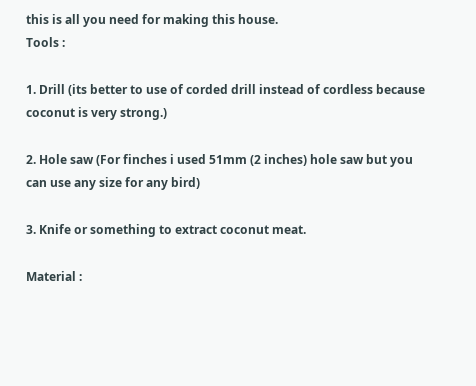this is all you need for making this house.
Tools :

1. Drill (its better to use of corded drill instead of cordless because coconut is very strong.)

2. Hole saw (For finches i used 51mm (2 inches) hole saw but you can use any size for any bird)

3. Knife or something to extract coconut meat.

Material :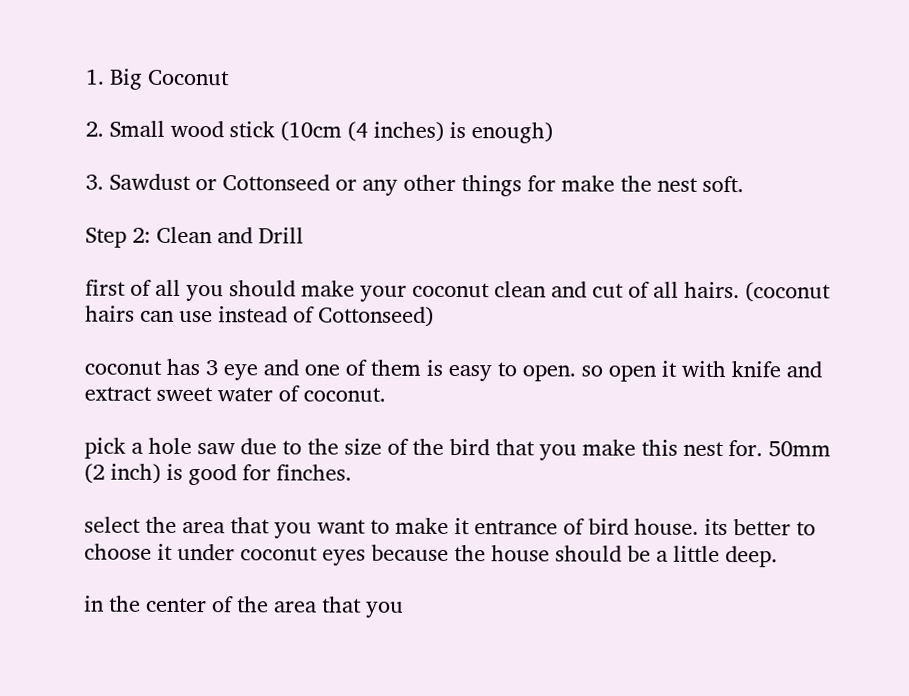1. Big Coconut

2. Small wood stick (10cm (4 inches) is enough)

3. Sawdust or Cottonseed or any other things for make the nest soft.

Step 2: Clean and Drill

first of all you should make your coconut clean and cut of all hairs. (coconut hairs can use instead of Cottonseed)

coconut has 3 eye and one of them is easy to open. so open it with knife and extract sweet water of coconut.

pick a hole saw due to the size of the bird that you make this nest for. 50mm (2 inch) is good for finches.

select the area that you want to make it entrance of bird house. its better to choose it under coconut eyes because the house should be a little deep.

in the center of the area that you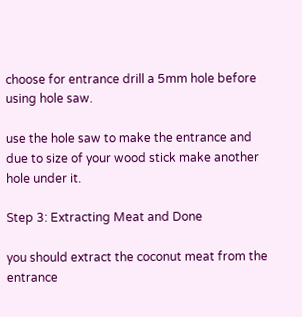choose for entrance drill a 5mm hole before using hole saw.

use the hole saw to make the entrance and due to size of your wood stick make another hole under it.

Step 3: Extracting Meat and Done

you should extract the coconut meat from the entrance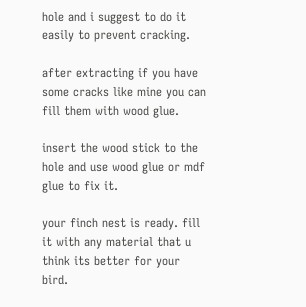hole and i suggest to do it easily to prevent cracking.

after extracting if you have some cracks like mine you can fill them with wood glue.

insert the wood stick to the hole and use wood glue or mdf glue to fix it.

your finch nest is ready. fill it with any material that u think its better for your bird.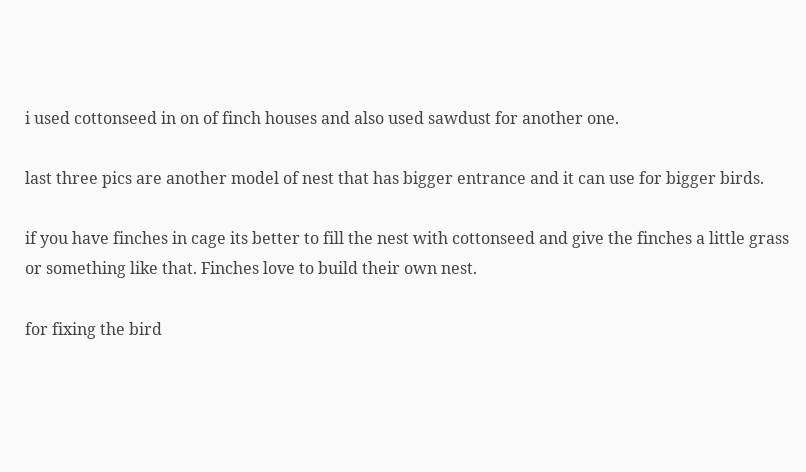i used cottonseed in on of finch houses and also used sawdust for another one.

last three pics are another model of nest that has bigger entrance and it can use for bigger birds.

if you have finches in cage its better to fill the nest with cottonseed and give the finches a little grass or something like that. Finches love to build their own nest.

for fixing the bird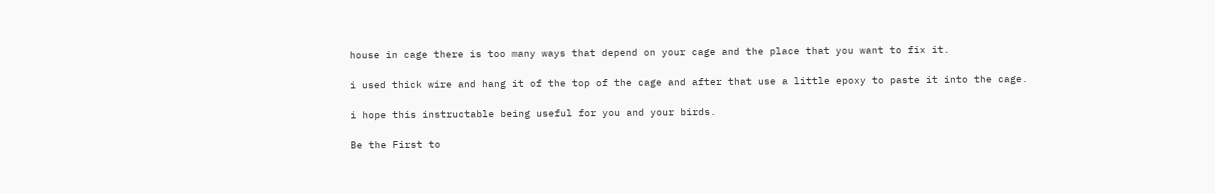house in cage there is too many ways that depend on your cage and the place that you want to fix it.

i used thick wire and hang it of the top of the cage and after that use a little epoxy to paste it into the cage.

i hope this instructable being useful for you and your birds.

Be the First to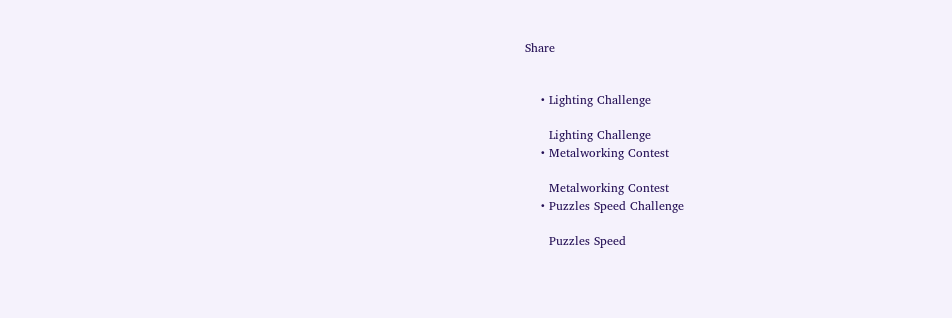Share


    • Lighting Challenge

      Lighting Challenge
    • Metalworking Contest

      Metalworking Contest
    • Puzzles Speed Challenge

      Puzzles Speed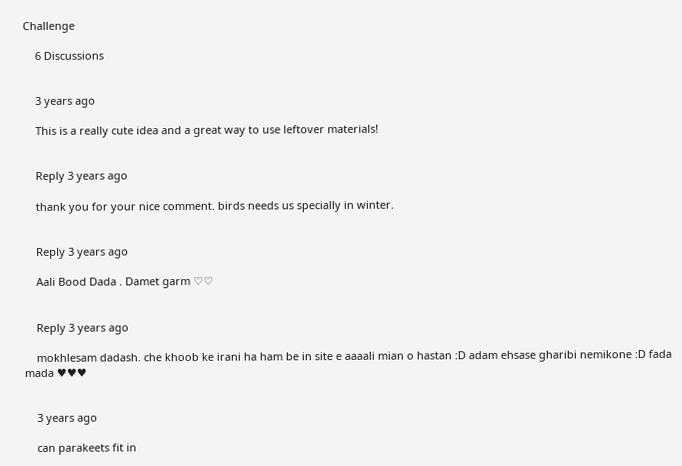Challenge

    6 Discussions


    3 years ago

    This is a really cute idea and a great way to use leftover materials!


    Reply 3 years ago

    thank you for your nice comment. birds needs us specially in winter.


    Reply 3 years ago

    Aali Bood Dada . Damet garm ♡♡


    Reply 3 years ago

    mokhlesam dadash. che khoob ke irani ha ham be in site e aaaali mian o hastan :D adam ehsase gharibi nemikone :D fada mada ♥♥♥


    3 years ago

    can parakeets fit in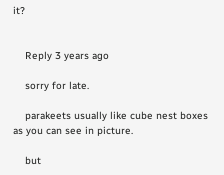it?


    Reply 3 years ago

    sorry for late.

    parakeets usually like cube nest boxes as you can see in picture.

    but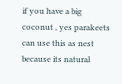if you have a big coconut , yes parakeets can use this as nest because its natural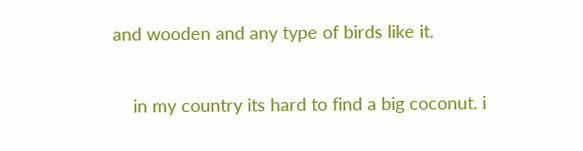and wooden and any type of birds like it.

    in my country its hard to find a big coconut. i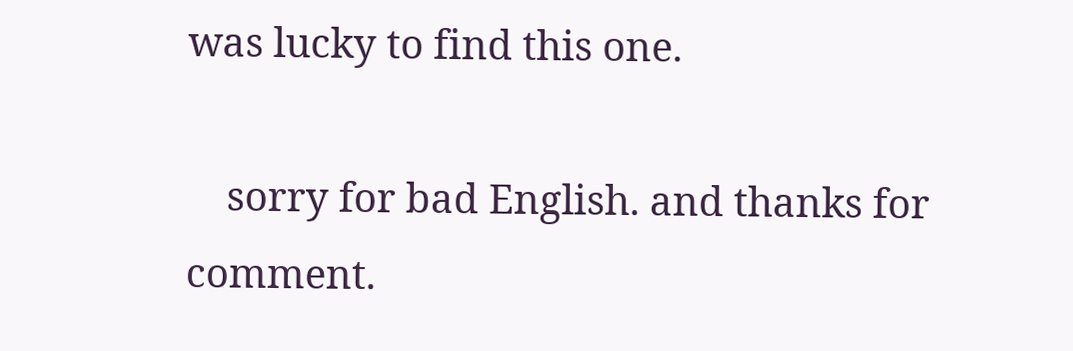was lucky to find this one.

    sorry for bad English. and thanks for comment.